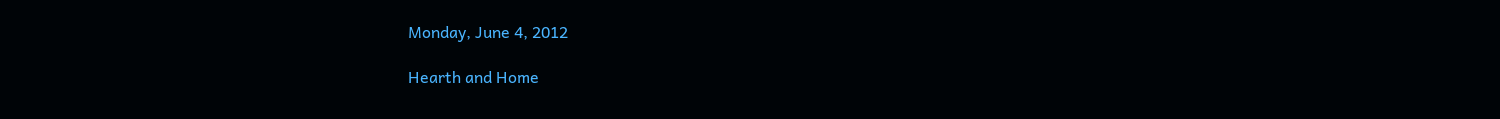Monday, June 4, 2012

Hearth and Home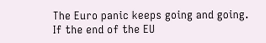The Euro panic keeps going and going. If the end of the EU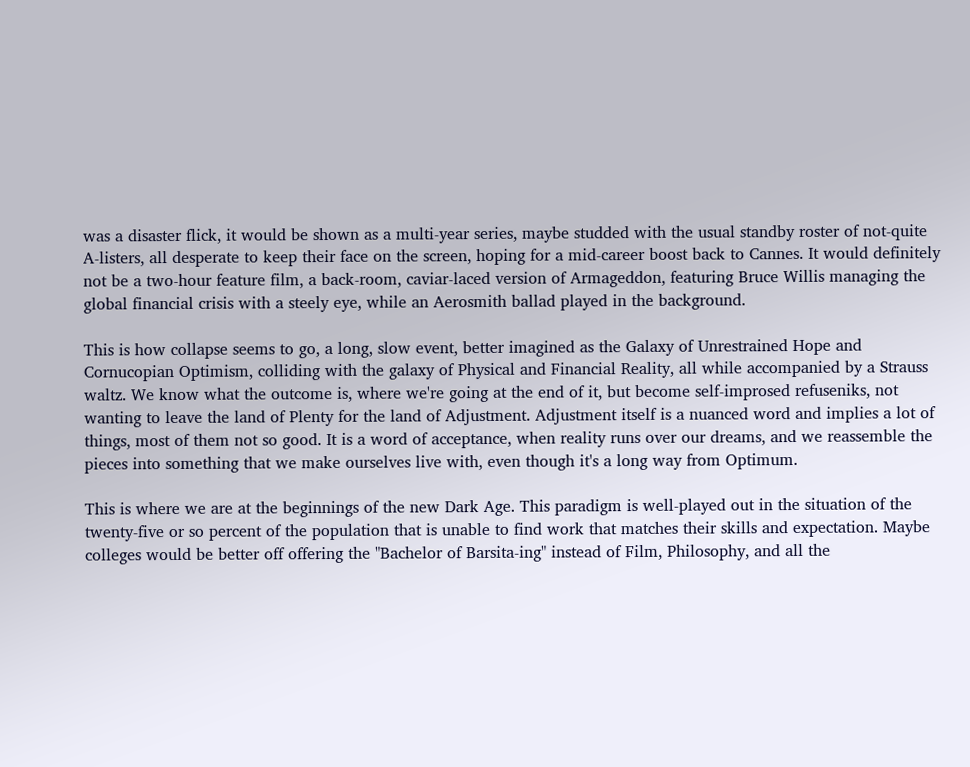was a disaster flick, it would be shown as a multi-year series, maybe studded with the usual standby roster of not-quite A-listers, all desperate to keep their face on the screen, hoping for a mid-career boost back to Cannes. It would definitely not be a two-hour feature film, a back-room, caviar-laced version of Armageddon, featuring Bruce Willis managing the global financial crisis with a steely eye, while an Aerosmith ballad played in the background.

This is how collapse seems to go, a long, slow event, better imagined as the Galaxy of Unrestrained Hope and Cornucopian Optimism, colliding with the galaxy of Physical and Financial Reality, all while accompanied by a Strauss waltz. We know what the outcome is, where we're going at the end of it, but become self-improsed refuseniks, not wanting to leave the land of Plenty for the land of Adjustment. Adjustment itself is a nuanced word and implies a lot of things, most of them not so good. It is a word of acceptance, when reality runs over our dreams, and we reassemble the pieces into something that we make ourselves live with, even though it's a long way from Optimum.

This is where we are at the beginnings of the new Dark Age. This paradigm is well-played out in the situation of the twenty-five or so percent of the population that is unable to find work that matches their skills and expectation. Maybe colleges would be better off offering the "Bachelor of Barsita-ing" instead of Film, Philosophy, and all the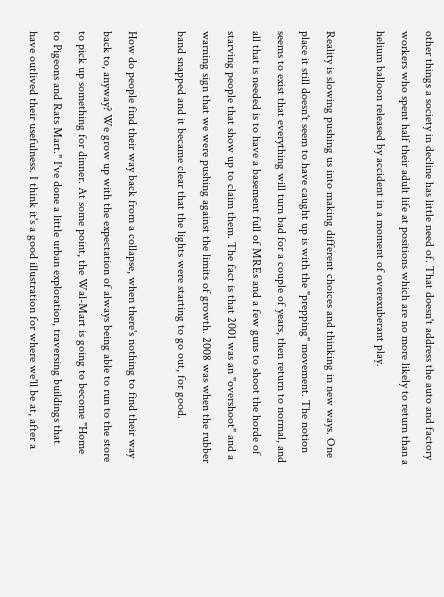other things a society in decline has little need of. That doesn't address the auto and factory workers who spent half their adult life at positions which are no more likely to return than a helium balloon released by accident in a moment of overexuberant play.

Reality is slowing pushing us into making different choices and thinking in new ways. One place it still doesn't seem to have caught up is with the "prepping" movement. The notion seems to exist that everything will turn bad for a couple of years, then return to normal, and all that is needed is to have a basement full of MREs and a few guns to shoot the horde of starving people that show up to claim them. The fact is that 2001 was an "overshoot" and a warning sign that we were pushing against the limits of growth. 2008 was when the rubber band snapped and it became clear that the lights were starting to go out, for good.

How do people find their way back from a collapse, when there's nothing to find their way back to, anyway? We grow up with the expectation of always being able to run to the store to pick up something for dinner. At some point, the Wal-Mart is going to become "Home to Pigeons and Rats Mart." I've done a little urban exploration, traversing buildings that have outlived their usefulness. I think it's a good illustration for where we'll be at, after a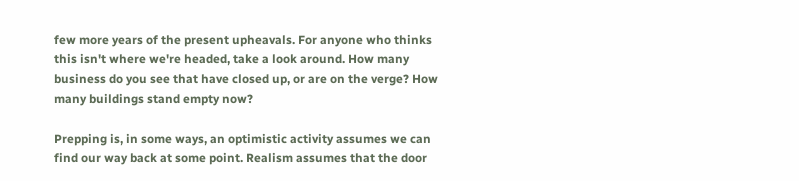few more years of the present upheavals. For anyone who thinks this isn't where we're headed, take a look around. How many business do you see that have closed up, or are on the verge? How many buildings stand empty now?

Prepping is, in some ways, an optimistic activity assumes we can find our way back at some point. Realism assumes that the door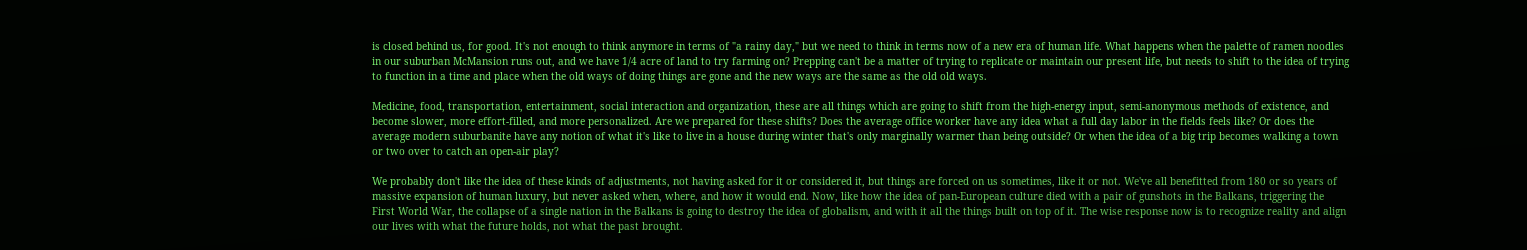is closed behind us, for good. It's not enough to think anymore in terms of "a rainy day," but we need to think in terms now of a new era of human life. What happens when the palette of ramen noodles in our suburban McMansion runs out, and we have 1/4 acre of land to try farming on? Prepping can't be a matter of trying to replicate or maintain our present life, but needs to shift to the idea of trying to function in a time and place when the old ways of doing things are gone and the new ways are the same as the old old ways.

Medicine, food, transportation, entertainment, social interaction and organization, these are all things which are going to shift from the high-energy input, semi-anonymous methods of existence, and become slower, more effort-filled, and more personalized. Are we prepared for these shifts? Does the average office worker have any idea what a full day labor in the fields feels like? Or does the average modern suburbanite have any notion of what it's like to live in a house during winter that's only marginally warmer than being outside? Or when the idea of a big trip becomes walking a town or two over to catch an open-air play?

We probably don't like the idea of these kinds of adjustments, not having asked for it or considered it, but things are forced on us sometimes, like it or not. We've all benefitted from 180 or so years of massive expansion of human luxury, but never asked when, where, and how it would end. Now, like how the idea of pan-European culture died with a pair of gunshots in the Balkans, triggering the First World War, the collapse of a single nation in the Balkans is going to destroy the idea of globalism, and with it all the things built on top of it. The wise response now is to recognize reality and align our lives with what the future holds, not what the past brought.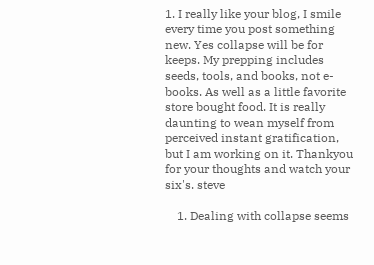1. I really like your blog, I smile every time you post something new. Yes collapse will be for keeps. My prepping includes seeds, tools, and books, not e-books. As well as a little favorite store bought food. It is really daunting to wean myself from perceived instant gratification, but I am working on it. Thankyou for your thoughts and watch your six's. steve

    1. Dealing with collapse seems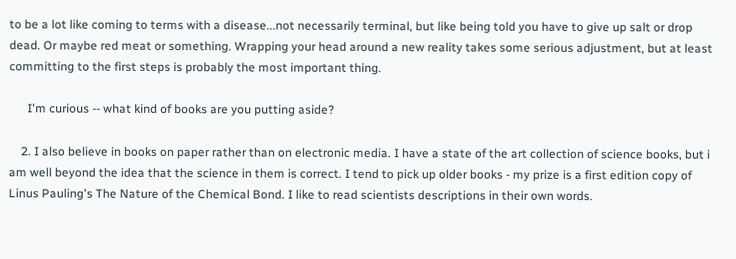to be a lot like coming to terms with a disease...not necessarily terminal, but like being told you have to give up salt or drop dead. Or maybe red meat or something. Wrapping your head around a new reality takes some serious adjustment, but at least committing to the first steps is probably the most important thing.

      I'm curious -- what kind of books are you putting aside?

    2. I also believe in books on paper rather than on electronic media. I have a state of the art collection of science books, but i am well beyond the idea that the science in them is correct. I tend to pick up older books - my prize is a first edition copy of Linus Pauling's The Nature of the Chemical Bond. I like to read scientists descriptions in their own words.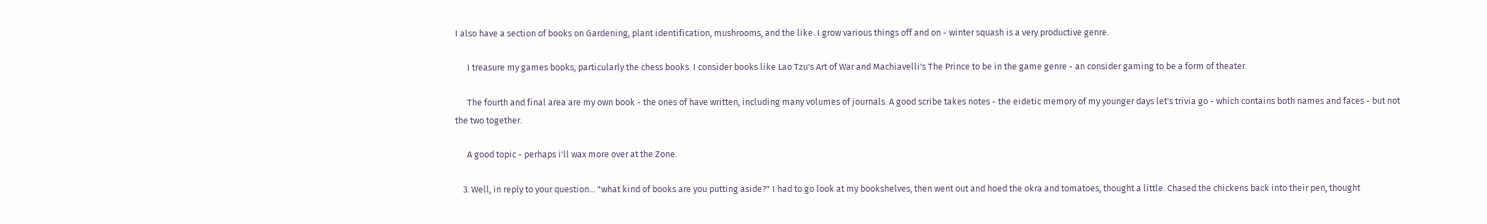I also have a section of books on Gardening, plant identification, mushrooms, and the like. I grow various things off and on - winter squash is a very productive genre.

      I treasure my games books, particularly the chess books. I consider books like Lao Tzu's Art of War and Machiavelli's The Prince to be in the game genre - an consider gaming to be a form of theater.

      The fourth and final area are my own book - the ones of have written, including many volumes of journals. A good scribe takes notes - the eidetic memory of my younger days let's trivia go - which contains both names and faces - but not the two together.

      A good topic - perhaps i'll wax more over at the Zone.

    3. Well, in reply to your question... "what kind of books are you putting aside?" I had to go look at my bookshelves, then went out and hoed the okra and tomatoes, thought a little. Chased the chickens back into their pen, thought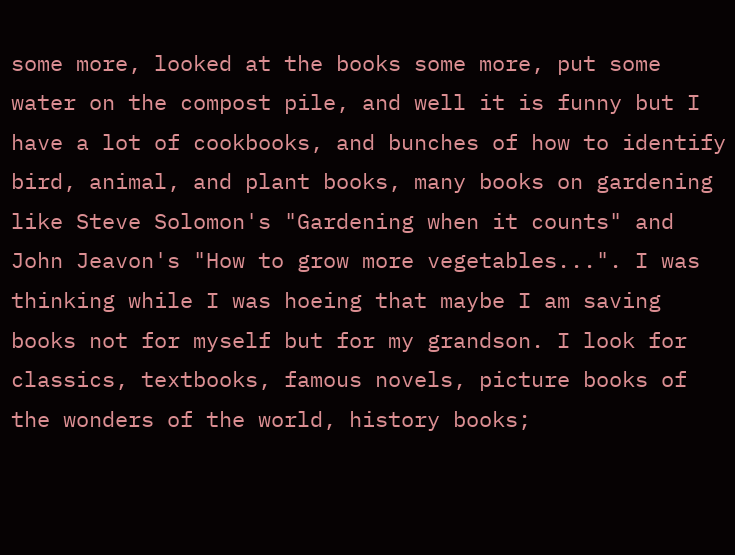some more, looked at the books some more, put some water on the compost pile, and well it is funny but I have a lot of cookbooks, and bunches of how to identify bird, animal, and plant books, many books on gardening like Steve Solomon's "Gardening when it counts" and John Jeavon's "How to grow more vegetables...". I was thinking while I was hoeing that maybe I am saving books not for myself but for my grandson. I look for classics, textbooks, famous novels, picture books of the wonders of the world, history books;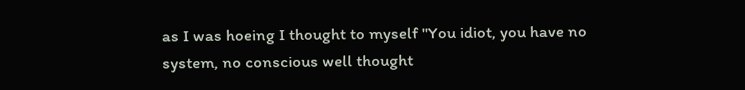as I was hoeing I thought to myself "You idiot, you have no system, no conscious well thought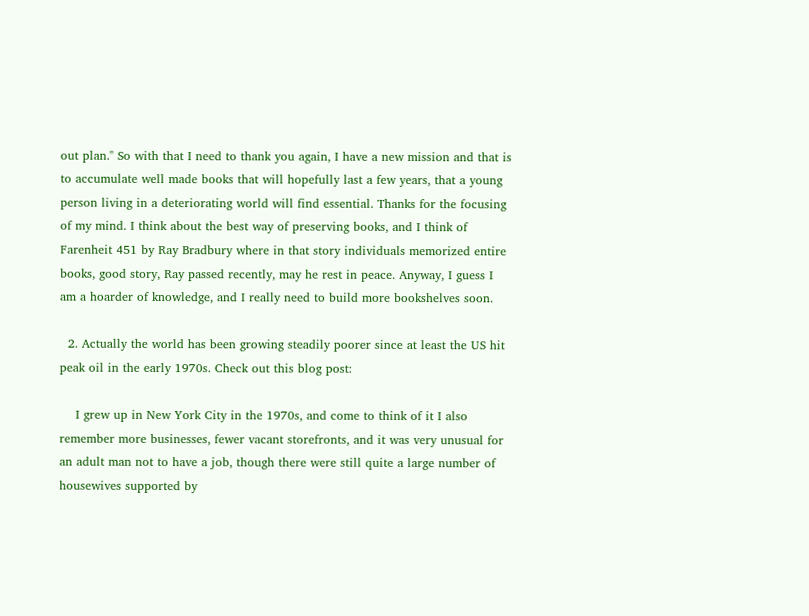out plan." So with that I need to thank you again, I have a new mission and that is to accumulate well made books that will hopefully last a few years, that a young person living in a deteriorating world will find essential. Thanks for the focusing of my mind. I think about the best way of preserving books, and I think of Farenheit 451 by Ray Bradbury where in that story individuals memorized entire books, good story, Ray passed recently, may he rest in peace. Anyway, I guess I am a hoarder of knowledge, and I really need to build more bookshelves soon.

  2. Actually the world has been growing steadily poorer since at least the US hit peak oil in the early 1970s. Check out this blog post:

    I grew up in New York City in the 1970s, and come to think of it I also remember more businesses, fewer vacant storefronts, and it was very unusual for an adult man not to have a job, though there were still quite a large number of housewives supported by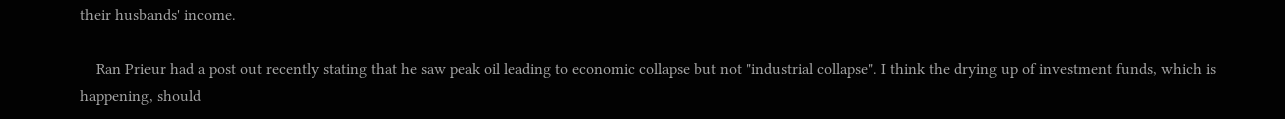their husbands' income.

    Ran Prieur had a post out recently stating that he saw peak oil leading to economic collapse but not "industrial collapse". I think the drying up of investment funds, which is happening, should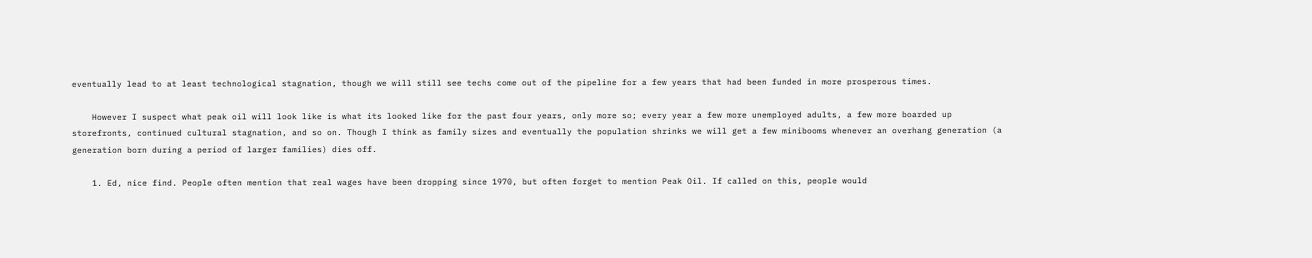eventually lead to at least technological stagnation, though we will still see techs come out of the pipeline for a few years that had been funded in more prosperous times.

    However I suspect what peak oil will look like is what its looked like for the past four years, only more so; every year a few more unemployed adults, a few more boarded up storefronts, continued cultural stagnation, and so on. Though I think as family sizes and eventually the population shrinks we will get a few minibooms whenever an overhang generation (a generation born during a period of larger families) dies off.

    1. Ed, nice find. People often mention that real wages have been dropping since 1970, but often forget to mention Peak Oil. If called on this, people would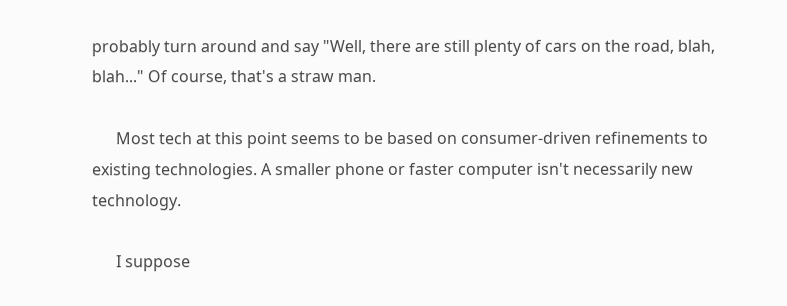probably turn around and say "Well, there are still plenty of cars on the road, blah, blah..." Of course, that's a straw man.

      Most tech at this point seems to be based on consumer-driven refinements to existing technologies. A smaller phone or faster computer isn't necessarily new technology.

      I suppose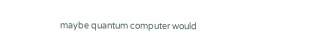maybe quantum computer would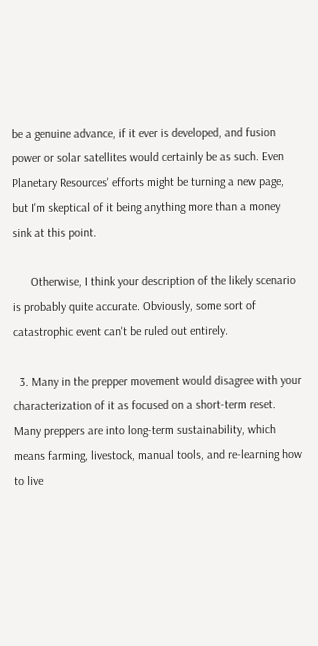be a genuine advance, if it ever is developed, and fusion power or solar satellites would certainly be as such. Even Planetary Resources' efforts might be turning a new page, but I'm skeptical of it being anything more than a money sink at this point.

      Otherwise, I think your description of the likely scenario is probably quite accurate. Obviously, some sort of catastrophic event can't be ruled out entirely.

  3. Many in the prepper movement would disagree with your characterization of it as focused on a short-term reset. Many preppers are into long-term sustainability, which means farming, livestock, manual tools, and re-learning how to live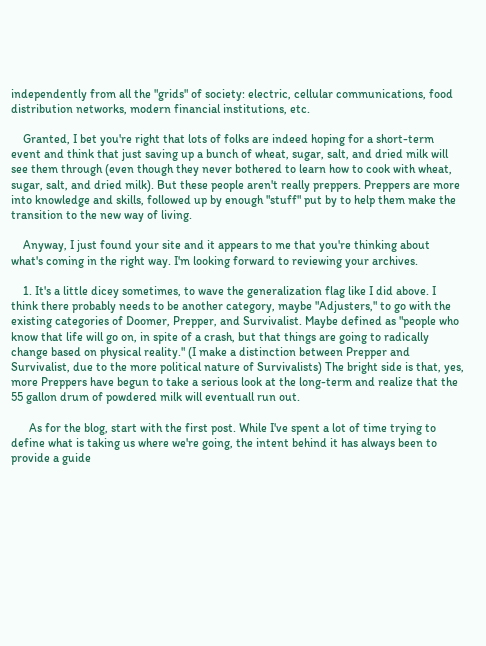independently from all the "grids" of society: electric, cellular communications, food distribution networks, modern financial institutions, etc.

    Granted, I bet you're right that lots of folks are indeed hoping for a short-term event and think that just saving up a bunch of wheat, sugar, salt, and dried milk will see them through (even though they never bothered to learn how to cook with wheat, sugar, salt, and dried milk). But these people aren't really preppers. Preppers are more into knowledge and skills, followed up by enough "stuff" put by to help them make the transition to the new way of living.

    Anyway, I just found your site and it appears to me that you're thinking about what's coming in the right way. I'm looking forward to reviewing your archives.

    1. It's a little dicey sometimes, to wave the generalization flag like I did above. I think there probably needs to be another category, maybe "Adjusters," to go with the existing categories of Doomer, Prepper, and Survivalist. Maybe defined as "people who know that life will go on, in spite of a crash, but that things are going to radically change based on physical reality." (I make a distinction between Prepper and Survivalist, due to the more political nature of Survivalists) The bright side is that, yes, more Preppers have begun to take a serious look at the long-term and realize that the 55 gallon drum of powdered milk will eventuall run out.

      As for the blog, start with the first post. While I've spent a lot of time trying to define what is taking us where we're going, the intent behind it has always been to provide a guide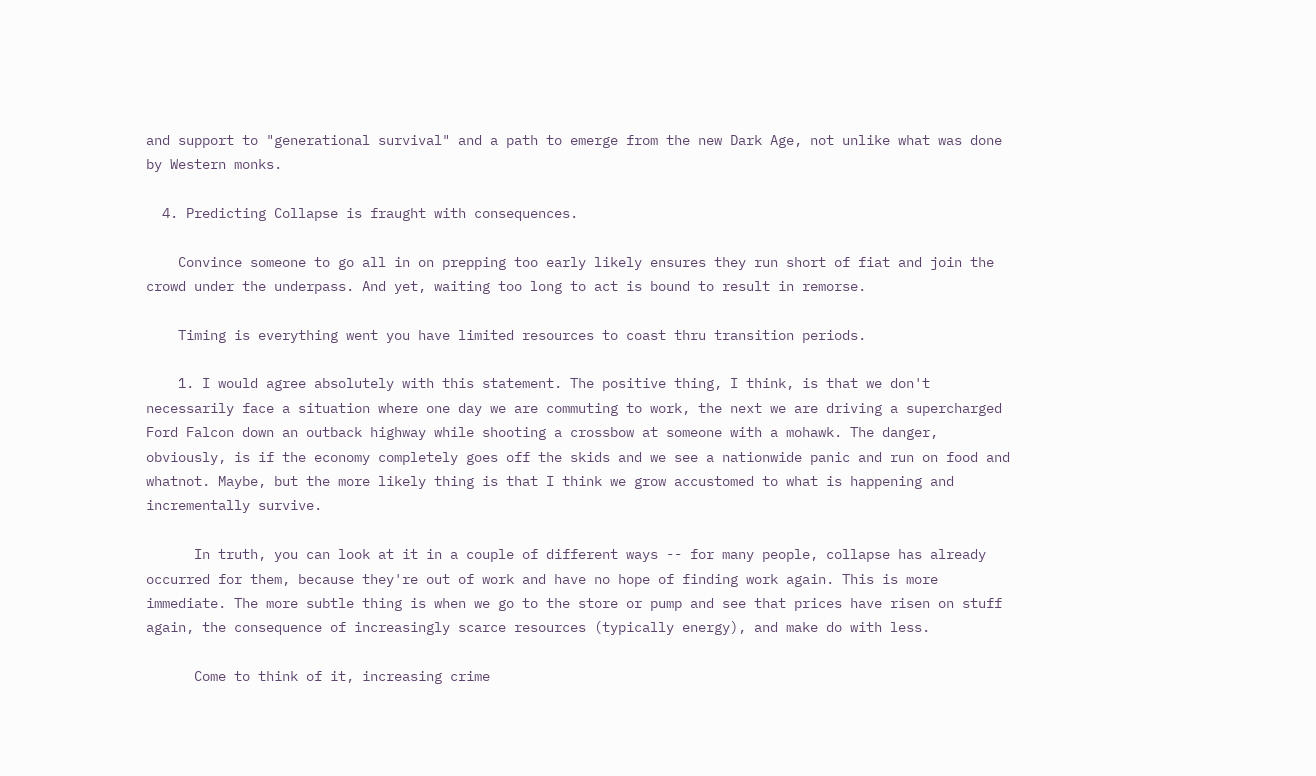and support to "generational survival" and a path to emerge from the new Dark Age, not unlike what was done by Western monks.

  4. Predicting Collapse is fraught with consequences.

    Convince someone to go all in on prepping too early likely ensures they run short of fiat and join the crowd under the underpass. And yet, waiting too long to act is bound to result in remorse.

    Timing is everything went you have limited resources to coast thru transition periods.

    1. I would agree absolutely with this statement. The positive thing, I think, is that we don't necessarily face a situation where one day we are commuting to work, the next we are driving a supercharged Ford Falcon down an outback highway while shooting a crossbow at someone with a mohawk. The danger, obviously, is if the economy completely goes off the skids and we see a nationwide panic and run on food and whatnot. Maybe, but the more likely thing is that I think we grow accustomed to what is happening and incrementally survive.

      In truth, you can look at it in a couple of different ways -- for many people, collapse has already occurred for them, because they're out of work and have no hope of finding work again. This is more immediate. The more subtle thing is when we go to the store or pump and see that prices have risen on stuff again, the consequence of increasingly scarce resources (typically energy), and make do with less.

      Come to think of it, increasing crime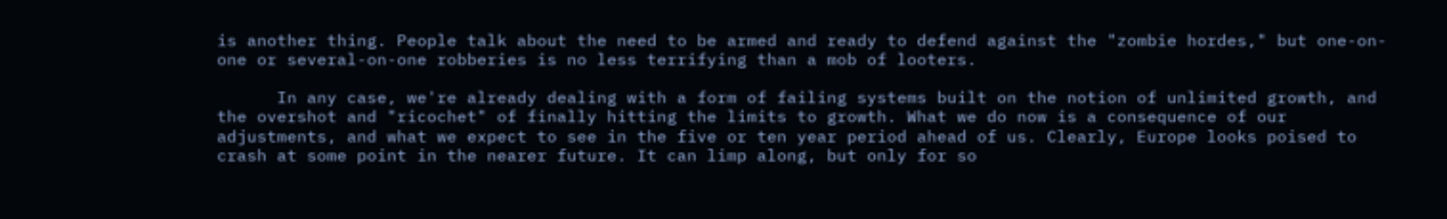is another thing. People talk about the need to be armed and ready to defend against the "zombie hordes," but one-on-one or several-on-one robberies is no less terrifying than a mob of looters.

      In any case, we're already dealing with a form of failing systems built on the notion of unlimited growth, and the overshot and "ricochet" of finally hitting the limits to growth. What we do now is a consequence of our adjustments, and what we expect to see in the five or ten year period ahead of us. Clearly, Europe looks poised to crash at some point in the nearer future. It can limp along, but only for so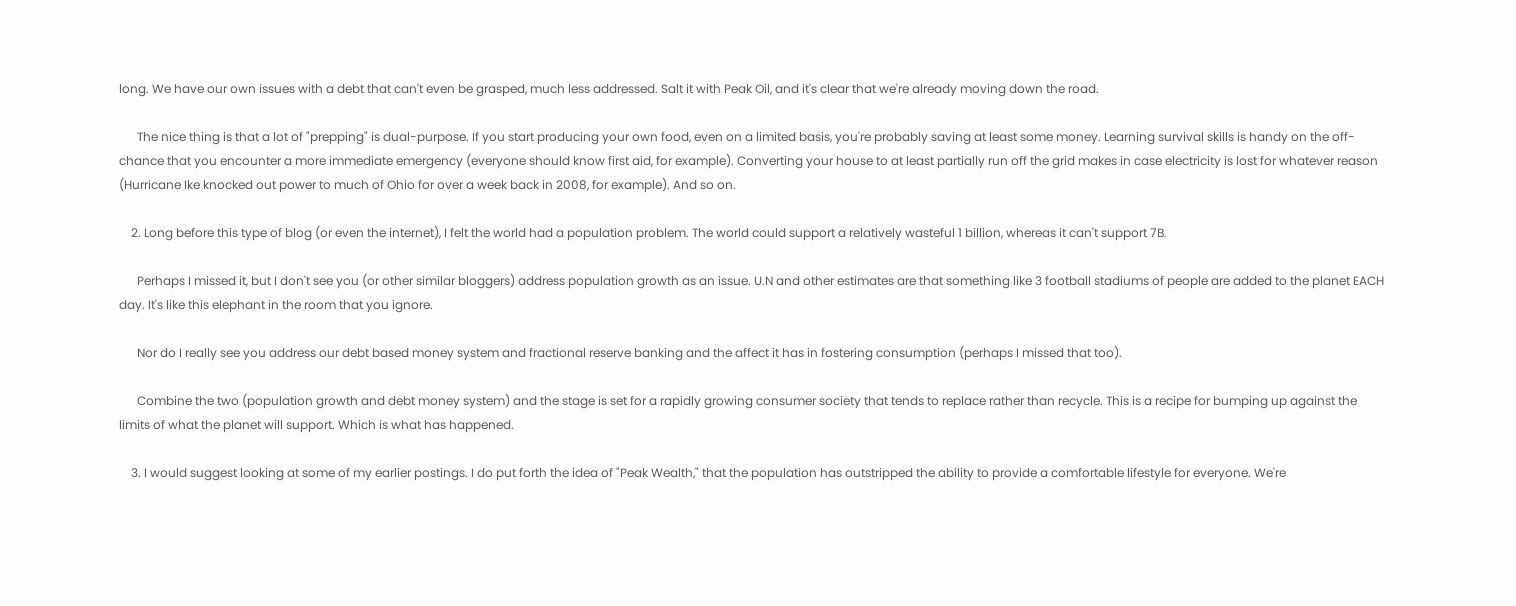long. We have our own issues with a debt that can't even be grasped, much less addressed. Salt it with Peak Oil, and it's clear that we're already moving down the road.

      The nice thing is that a lot of "prepping" is dual-purpose. If you start producing your own food, even on a limited basis, you're probably saving at least some money. Learning survival skills is handy on the off-chance that you encounter a more immediate emergency (everyone should know first aid, for example). Converting your house to at least partially run off the grid makes in case electricity is lost for whatever reason (Hurricane Ike knocked out power to much of Ohio for over a week back in 2008, for example). And so on.

    2. Long before this type of blog (or even the internet), I felt the world had a population problem. The world could support a relatively wasteful 1 billion, whereas it can't support 7B.

      Perhaps I missed it, but I don't see you (or other similar bloggers) address population growth as an issue. U.N and other estimates are that something like 3 football stadiums of people are added to the planet EACH day. It's like this elephant in the room that you ignore.

      Nor do I really see you address our debt based money system and fractional reserve banking and the affect it has in fostering consumption (perhaps I missed that too).

      Combine the two (population growth and debt money system) and the stage is set for a rapidly growing consumer society that tends to replace rather than recycle. This is a recipe for bumping up against the limits of what the planet will support. Which is what has happened.

    3. I would suggest looking at some of my earlier postings. I do put forth the idea of "Peak Wealth," that the population has outstripped the ability to provide a comfortable lifestyle for everyone. We're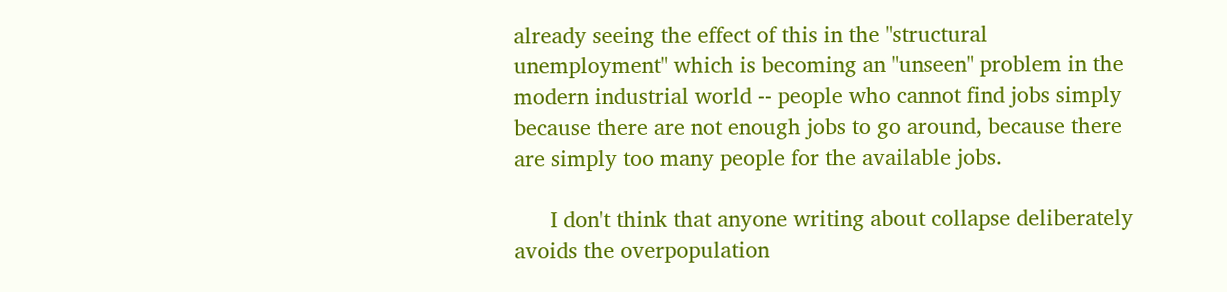already seeing the effect of this in the "structural unemployment" which is becoming an "unseen" problem in the modern industrial world -- people who cannot find jobs simply because there are not enough jobs to go around, because there are simply too many people for the available jobs.

      I don't think that anyone writing about collapse deliberately avoids the overpopulation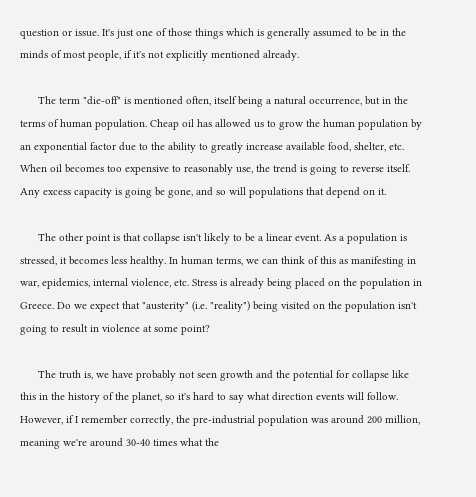question or issue. It's just one of those things which is generally assumed to be in the minds of most people, if it's not explicitly mentioned already.

      The term "die-off" is mentioned often, itself being a natural occurrence, but in the terms of human population. Cheap oil has allowed us to grow the human population by an exponential factor due to the ability to greatly increase available food, shelter, etc. When oil becomes too expensive to reasonably use, the trend is going to reverse itself. Any excess capacity is going be gone, and so will populations that depend on it.

      The other point is that collapse isn't likely to be a linear event. As a population is stressed, it becomes less healthy. In human terms, we can think of this as manifesting in war, epidemics, internal violence, etc. Stress is already being placed on the population in Greece. Do we expect that "austerity" (i.e. "reality") being visited on the population isn't going to result in violence at some point?

      The truth is, we have probably not seen growth and the potential for collapse like this in the history of the planet, so it's hard to say what direction events will follow. However, if I remember correctly, the pre-industrial population was around 200 million, meaning we're around 30-40 times what the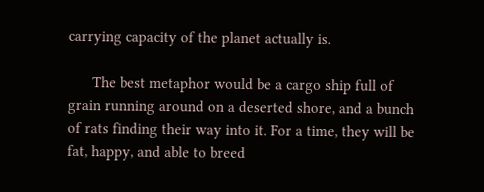carrying capacity of the planet actually is.

      The best metaphor would be a cargo ship full of grain running around on a deserted shore, and a bunch of rats finding their way into it. For a time, they will be fat, happy, and able to breed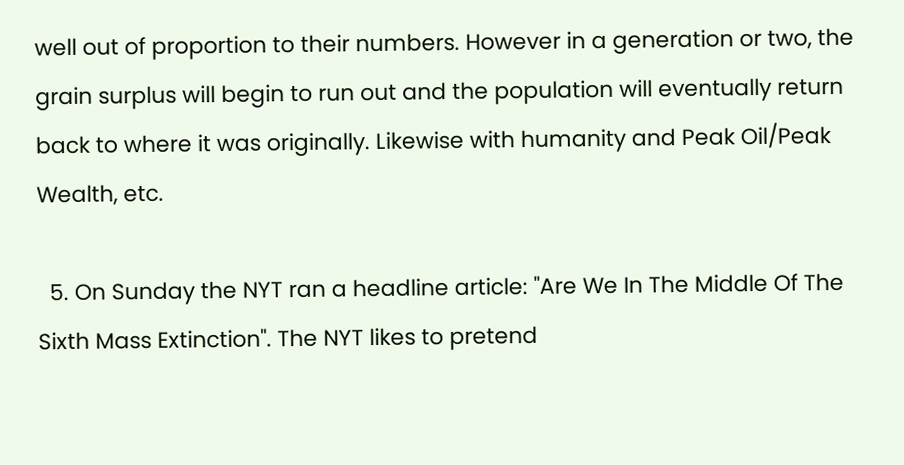well out of proportion to their numbers. However in a generation or two, the grain surplus will begin to run out and the population will eventually return back to where it was originally. Likewise with humanity and Peak Oil/Peak Wealth, etc.

  5. On Sunday the NYT ran a headline article: "Are We In The Middle Of The Sixth Mass Extinction". The NYT likes to pretend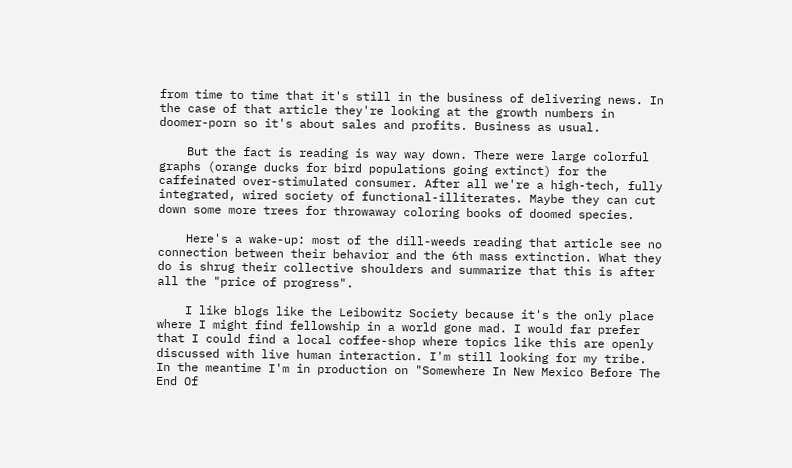from time to time that it's still in the business of delivering news. In the case of that article they're looking at the growth numbers in doomer-porn so it's about sales and profits. Business as usual.

    But the fact is reading is way way down. There were large colorful graphs (orange ducks for bird populations going extinct) for the caffeinated over-stimulated consumer. After all we're a high-tech, fully integrated, wired society of functional-illiterates. Maybe they can cut down some more trees for throwaway coloring books of doomed species.

    Here's a wake-up: most of the dill-weeds reading that article see no connection between their behavior and the 6th mass extinction. What they do is shrug their collective shoulders and summarize that this is after all the "price of progress".

    I like blogs like the Leibowitz Society because it's the only place where I might find fellowship in a world gone mad. I would far prefer that I could find a local coffee-shop where topics like this are openly discussed with live human interaction. I'm still looking for my tribe. In the meantime I'm in production on "Somewhere In New Mexico Before The End Of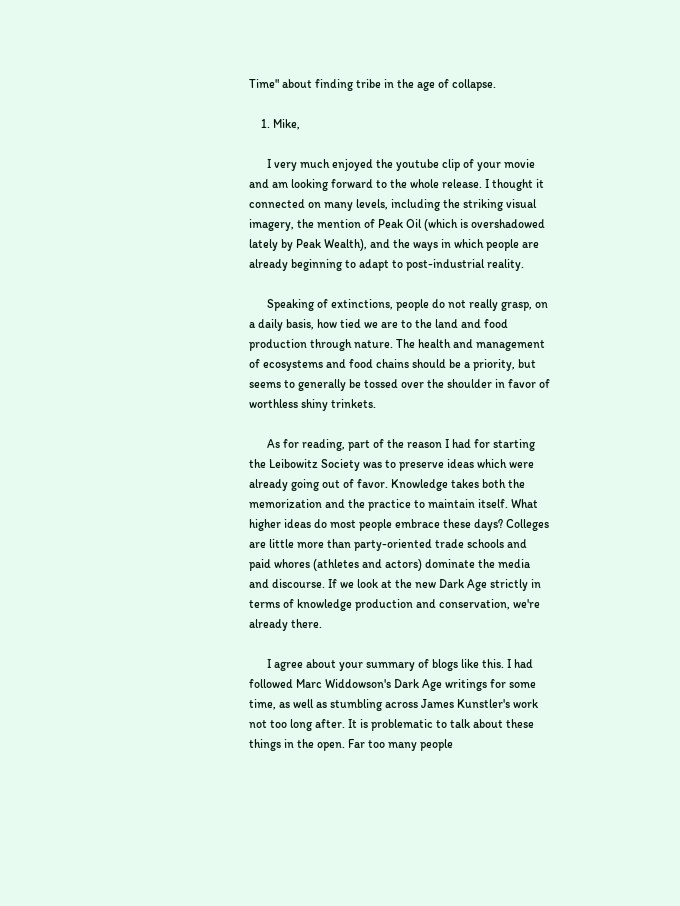Time" about finding tribe in the age of collapse.

    1. Mike,

      I very much enjoyed the youtube clip of your movie and am looking forward to the whole release. I thought it connected on many levels, including the striking visual imagery, the mention of Peak Oil (which is overshadowed lately by Peak Wealth), and the ways in which people are already beginning to adapt to post-industrial reality.

      Speaking of extinctions, people do not really grasp, on a daily basis, how tied we are to the land and food production through nature. The health and management of ecosystems and food chains should be a priority, but seems to generally be tossed over the shoulder in favor of worthless shiny trinkets.

      As for reading, part of the reason I had for starting the Leibowitz Society was to preserve ideas which were already going out of favor. Knowledge takes both the memorization and the practice to maintain itself. What higher ideas do most people embrace these days? Colleges are little more than party-oriented trade schools and paid whores (athletes and actors) dominate the media and discourse. If we look at the new Dark Age strictly in terms of knowledge production and conservation, we're already there.

      I agree about your summary of blogs like this. I had followed Marc Widdowson's Dark Age writings for some time, as well as stumbling across James Kunstler's work not too long after. It is problematic to talk about these things in the open. Far too many people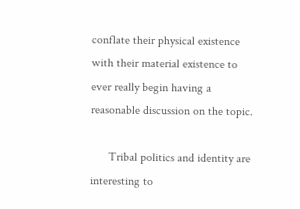conflate their physical existence with their material existence to ever really begin having a reasonable discussion on the topic.

      Tribal politics and identity are interesting to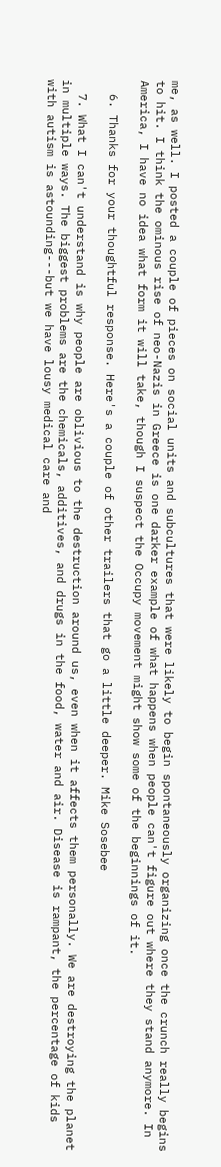me, as well. I posted a couple of pieces on social units and subcultures that were likely to begin spontaneously organizing once the crunch really begins to hit. I think the ominous rise of neo-Nazis in Greece is one darker example of what happens when people can't figure out where they stand anymore. In America, I have no idea what form it will take, though I suspect the Occupy movement might show some of the beginnings of it.

  6. Thanks for your thoughtful response. Here's a couple of other trailers that go a little deeper. Mike Sosebee

  7. What I can't understand is why people are oblivious to the destruction around us, even when it affects them personally. We are destroying the planet in multiple ways. The biggest problems are the chemicals, additives, and drugs in the food, water and air. Disease is rampant, the percentage of kids with autism is astounding---but we have lousy medical care and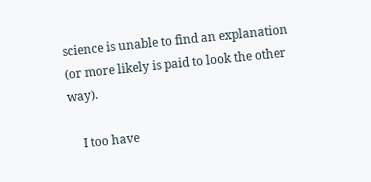science is unable to find an explanation (or more likely is paid to look the other way).

    I too have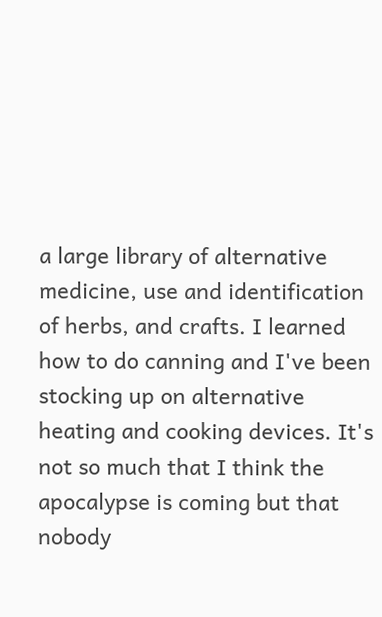a large library of alternative medicine, use and identification of herbs, and crafts. I learned how to do canning and I've been stocking up on alternative heating and cooking devices. It's not so much that I think the apocalypse is coming but that nobody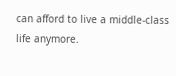can afford to live a middle-class life anymore.